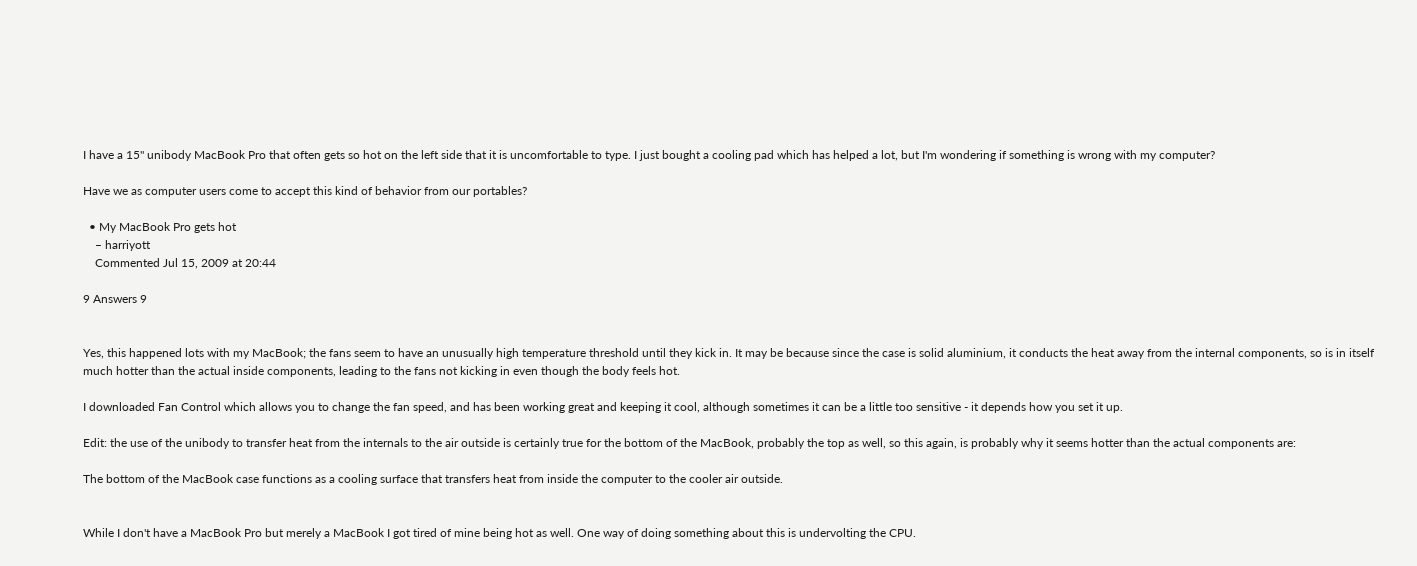I have a 15" unibody MacBook Pro that often gets so hot on the left side that it is uncomfortable to type. I just bought a cooling pad which has helped a lot, but I'm wondering if something is wrong with my computer?

Have we as computer users come to accept this kind of behavior from our portables?

  • My MacBook Pro gets hot
    – harriyott
    Commented Jul 15, 2009 at 20:44

9 Answers 9


Yes, this happened lots with my MacBook; the fans seem to have an unusually high temperature threshold until they kick in. It may be because since the case is solid aluminium, it conducts the heat away from the internal components, so is in itself much hotter than the actual inside components, leading to the fans not kicking in even though the body feels hot.

I downloaded Fan Control which allows you to change the fan speed, and has been working great and keeping it cool, although sometimes it can be a little too sensitive - it depends how you set it up.

Edit: the use of the unibody to transfer heat from the internals to the air outside is certainly true for the bottom of the MacBook, probably the top as well, so this again, is probably why it seems hotter than the actual components are:

The bottom of the MacBook case functions as a cooling surface that transfers heat from inside the computer to the cooler air outside.


While I don't have a MacBook Pro but merely a MacBook I got tired of mine being hot as well. One way of doing something about this is undervolting the CPU.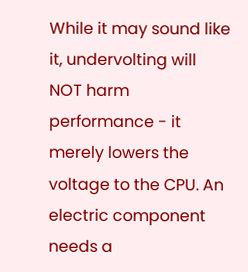While it may sound like it, undervolting will NOT harm performance - it merely lowers the voltage to the CPU. An electric component needs a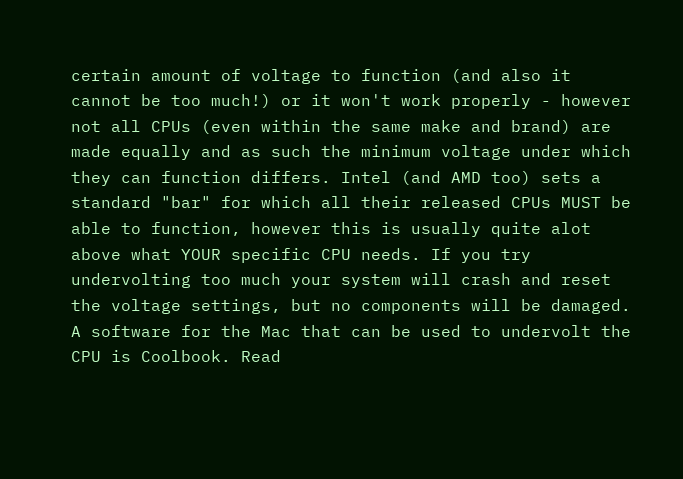certain amount of voltage to function (and also it cannot be too much!) or it won't work properly - however not all CPUs (even within the same make and brand) are made equally and as such the minimum voltage under which they can function differs. Intel (and AMD too) sets a standard "bar" for which all their released CPUs MUST be able to function, however this is usually quite alot above what YOUR specific CPU needs. If you try undervolting too much your system will crash and reset the voltage settings, but no components will be damaged. A software for the Mac that can be used to undervolt the CPU is Coolbook. Read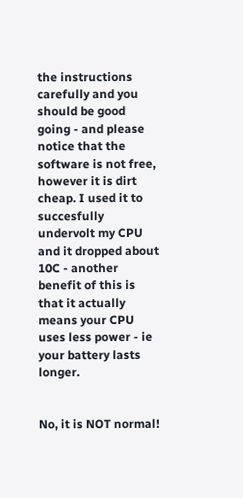the instructions carefully and you should be good going - and please notice that the software is not free, however it is dirt cheap. I used it to succesfully undervolt my CPU and it dropped about 10C - another benefit of this is that it actually means your CPU uses less power - ie your battery lasts longer.


No, it is NOT normal!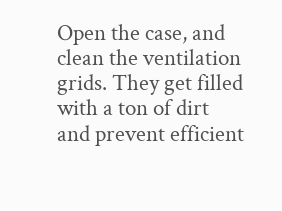Open the case, and clean the ventilation grids. They get filled with a ton of dirt and prevent efficient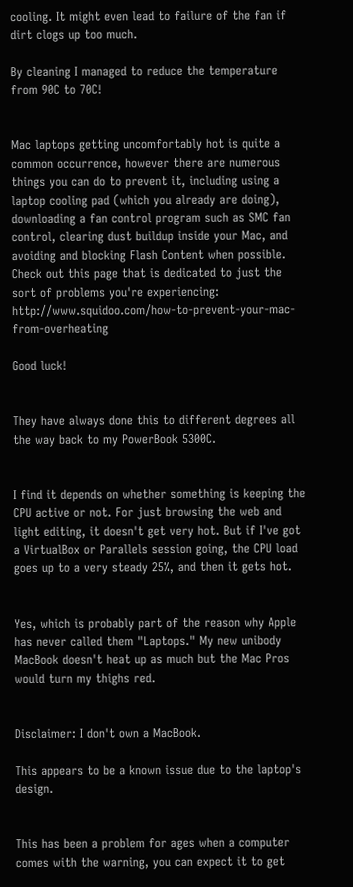cooling. It might even lead to failure of the fan if dirt clogs up too much.

By cleaning I managed to reduce the temperature from 90C to 70C!


Mac laptops getting uncomfortably hot is quite a common occurrence, however there are numerous things you can do to prevent it, including using a laptop cooling pad (which you already are doing), downloading a fan control program such as SMC fan control, clearing dust buildup inside your Mac, and avoiding and blocking Flash Content when possible. Check out this page that is dedicated to just the sort of problems you're experiencing: http://www.squidoo.com/how-to-prevent-your-mac-from-overheating

Good luck!


They have always done this to different degrees all the way back to my PowerBook 5300C.


I find it depends on whether something is keeping the CPU active or not. For just browsing the web and light editing, it doesn't get very hot. But if I've got a VirtualBox or Parallels session going, the CPU load goes up to a very steady 25%, and then it gets hot.


Yes, which is probably part of the reason why Apple has never called them "Laptops." My new unibody MacBook doesn't heat up as much but the Mac Pros would turn my thighs red.


Disclaimer: I don't own a MacBook.

This appears to be a known issue due to the laptop's design.


This has been a problem for ages when a computer comes with the warning, you can expect it to get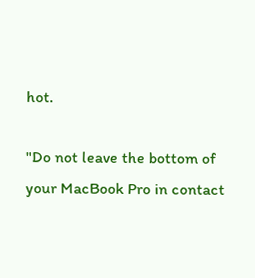hot.

"Do not leave the bottom of your MacBook Pro in contact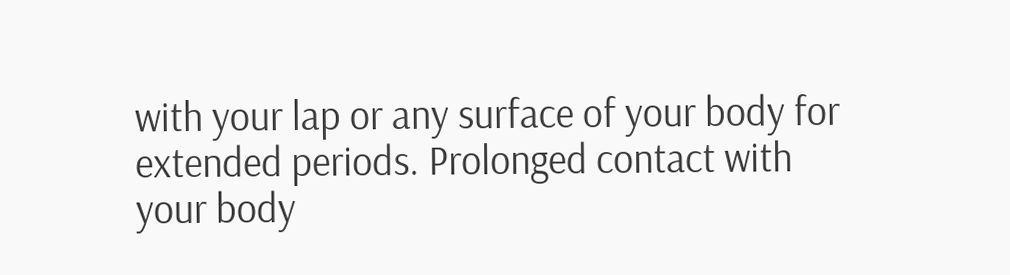with your lap or any surface of your body for extended periods. Prolonged contact with your body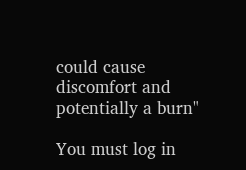could cause discomfort and potentially a burn"

You must log in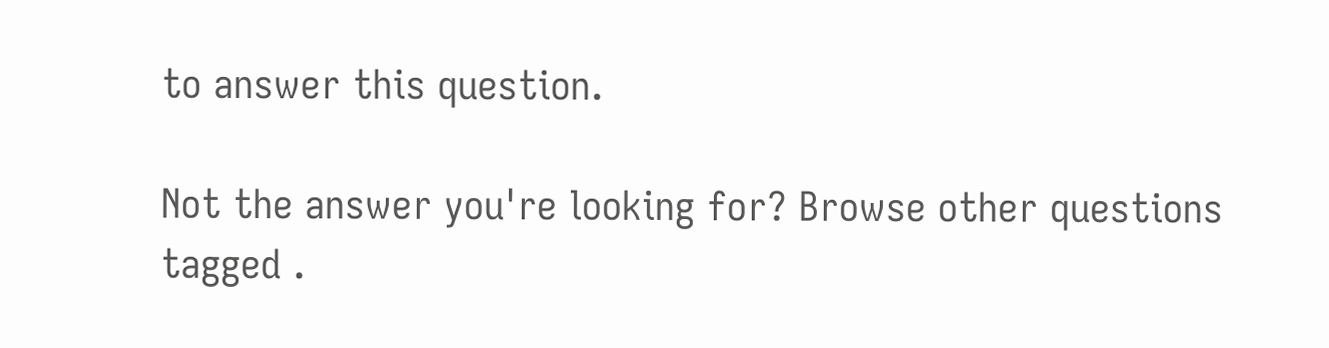to answer this question.

Not the answer you're looking for? Browse other questions tagged .